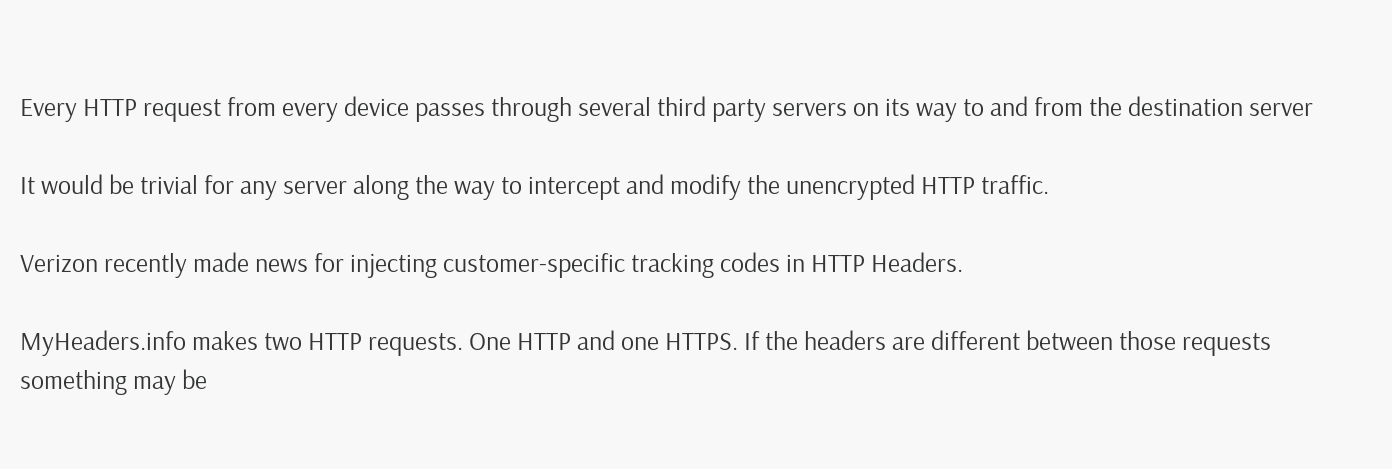Every HTTP request from every device passes through several third party servers on its way to and from the destination server

It would be trivial for any server along the way to intercept and modify the unencrypted HTTP traffic.

Verizon recently made news for injecting customer-specific tracking codes in HTTP Headers.

MyHeaders.info makes two HTTP requests. One HTTP and one HTTPS. If the headers are different between those requests something may be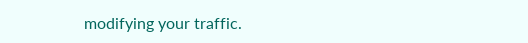modifying your traffic.